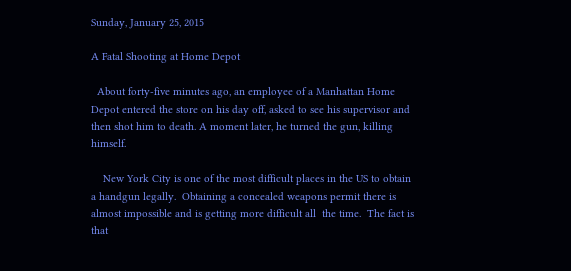Sunday, January 25, 2015

A Fatal Shooting at Home Depot

  About forty-five minutes ago, an employee of a Manhattan Home Depot entered the store on his day off, asked to see his supervisor and then shot him to death. A moment later, he turned the gun, killing himself.

    New York City is one of the most difficult places in the US to obtain a handgun legally.  Obtaining a concealed weapons permit there is almost impossible and is getting more difficult all  the time.  The fact is that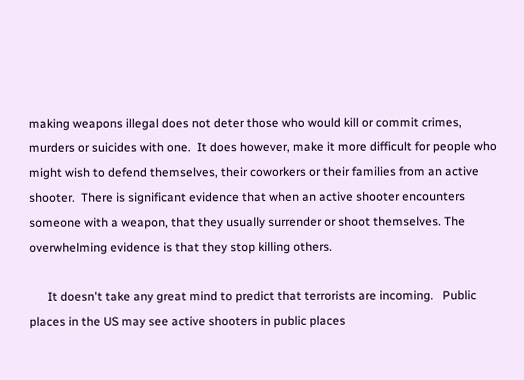making weapons illegal does not deter those who would kill or commit crimes, murders or suicides with one.  It does however, make it more difficult for people who might wish to defend themselves, their coworkers or their families from an active shooter.  There is significant evidence that when an active shooter encounters someone with a weapon, that they usually surrender or shoot themselves. The overwhelming evidence is that they stop killing others.

      It doesn't take any great mind to predict that terrorists are incoming.   Public places in the US may see active shooters in public places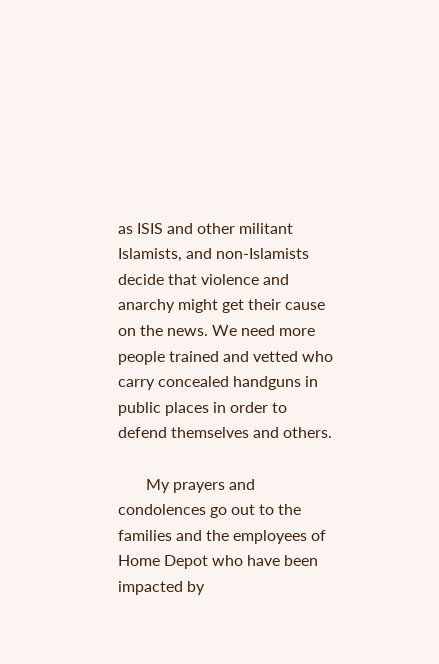as ISIS and other militant Islamists, and non-Islamists decide that violence and anarchy might get their cause on the news. We need more people trained and vetted who carry concealed handguns in public places in order to defend themselves and others.

       My prayers and condolences go out to the families and the employees of Home Depot who have been impacted by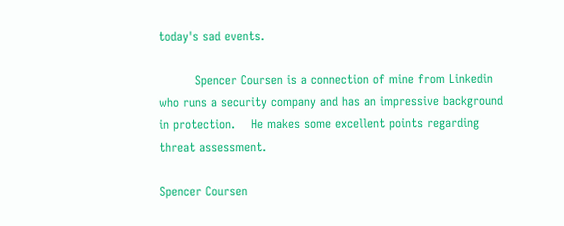today's sad events.

         Spencer Coursen is a connection of mine from Linkedin who runs a security company and has an impressive background in protection.    He makes some excellent points regarding threat assessment.

Spencer Coursen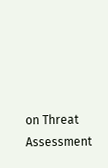on Threat Assessment